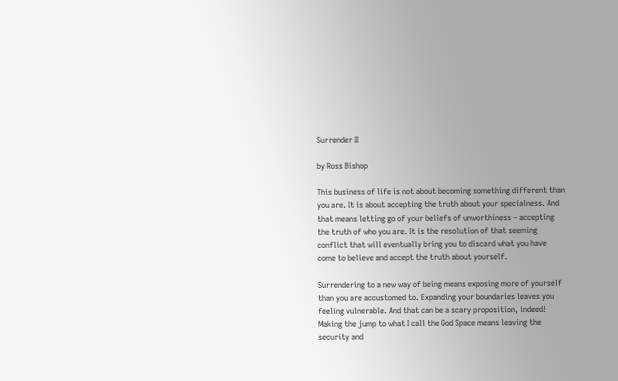Surrender II

by Ross Bishop

This business of life is not about becoming something different than you are. It is about accepting the truth about your specialness. And that means letting go of your beliefs of unworthiness – accepting the truth of who you are. It is the resolution of that seeming conflict that will eventually bring you to discard what you have come to believe and accept the truth about yourself.

Surrendering to a new way of being means exposing more of yourself than you are accustomed to. Expanding your boundaries leaves you feeling vulnerable. And that can be a scary proposition, indeed! Making the jump to what I call the God Space means leaving the security and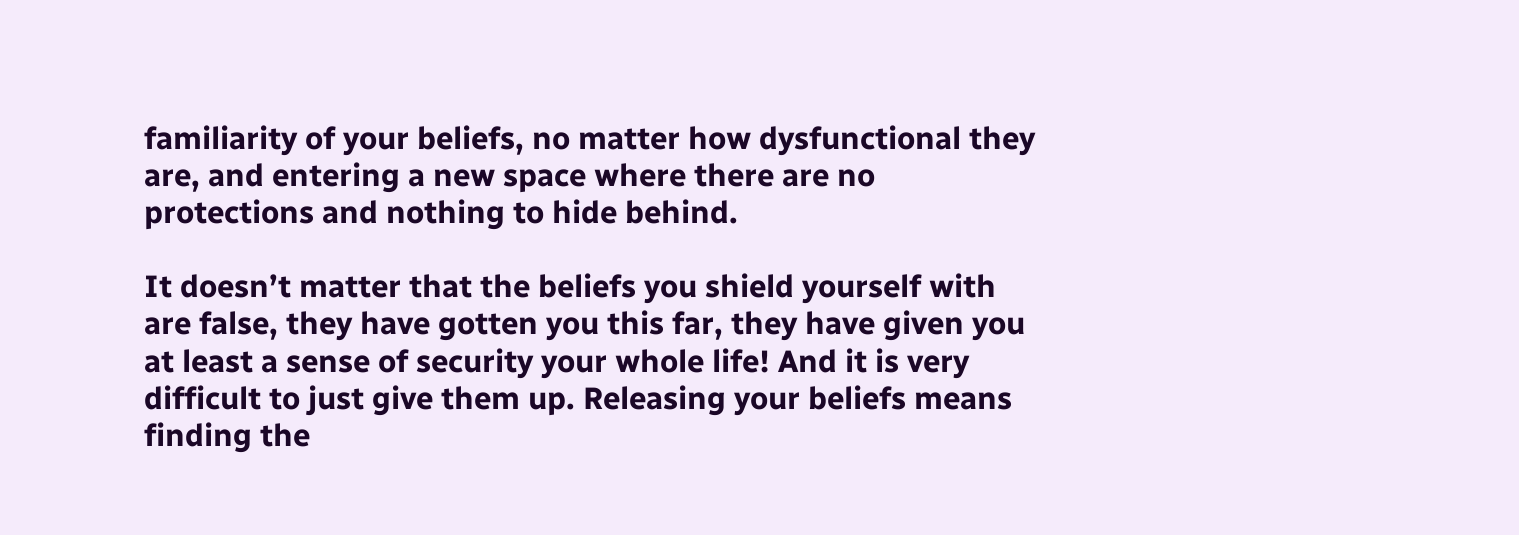familiarity of your beliefs, no matter how dysfunctional they are, and entering a new space where there are no protections and nothing to hide behind.

It doesn’t matter that the beliefs you shield yourself with are false, they have gotten you this far, they have given you at least a sense of security your whole life! And it is very difficult to just give them up. Releasing your beliefs means finding the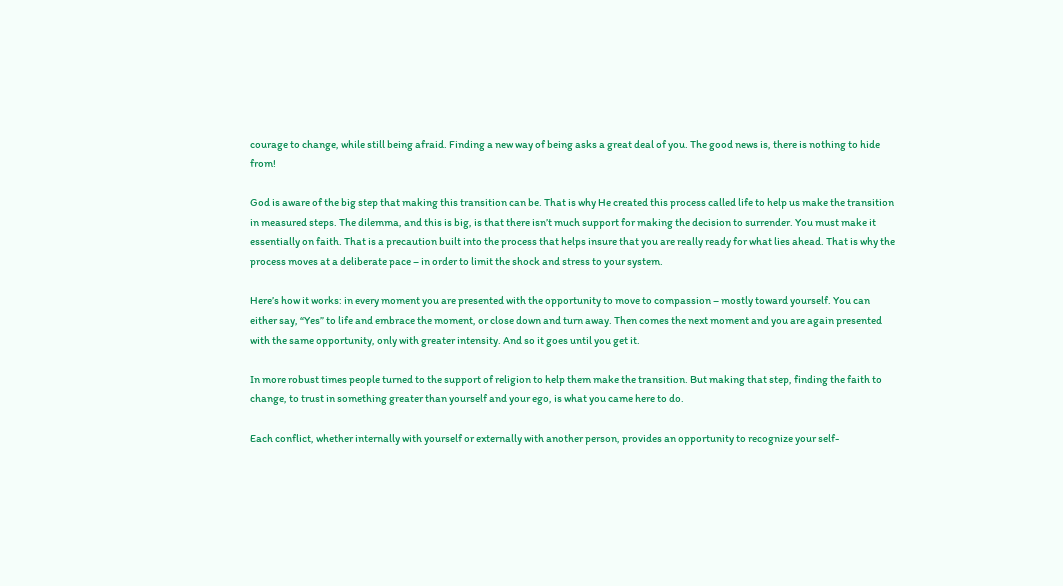courage to change, while still being afraid. Finding a new way of being asks a great deal of you. The good news is, there is nothing to hide from!

God is aware of the big step that making this transition can be. That is why He created this process called life to help us make the transition in measured steps. The dilemma, and this is big, is that there isn’t much support for making the decision to surrender. You must make it essentially on faith. That is a precaution built into the process that helps insure that you are really ready for what lies ahead. That is why the process moves at a deliberate pace – in order to limit the shock and stress to your system.

Here’s how it works: in every moment you are presented with the opportunity to move to compassion – mostly toward yourself. You can either say, “Yes” to life and embrace the moment, or close down and turn away. Then comes the next moment and you are again presented with the same opportunity, only with greater intensity. And so it goes until you get it.

In more robust times people turned to the support of religion to help them make the transition. But making that step, finding the faith to change, to trust in something greater than yourself and your ego, is what you came here to do.

Each conflict, whether internally with yourself or externally with another person, provides an opportunity to recognize your self-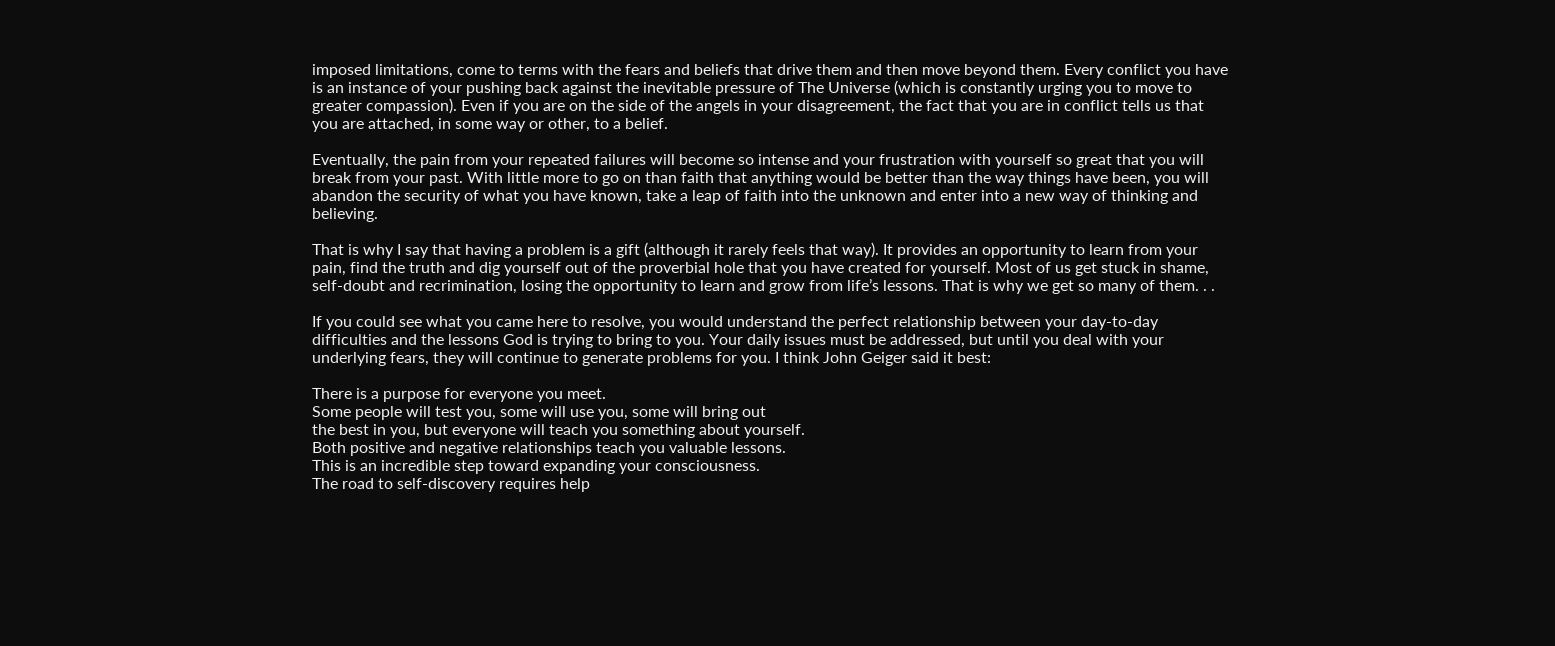imposed limitations, come to terms with the fears and beliefs that drive them and then move beyond them. Every conflict you have is an instance of your pushing back against the inevitable pressure of The Universe (which is constantly urging you to move to greater compassion). Even if you are on the side of the angels in your disagreement, the fact that you are in conflict tells us that you are attached, in some way or other, to a belief.

Eventually, the pain from your repeated failures will become so intense and your frustration with yourself so great that you will break from your past. With little more to go on than faith that anything would be better than the way things have been, you will abandon the security of what you have known, take a leap of faith into the unknown and enter into a new way of thinking and believing.

That is why I say that having a problem is a gift (although it rarely feels that way). It provides an opportunity to learn from your pain, find the truth and dig yourself out of the proverbial hole that you have created for yourself. Most of us get stuck in shame, self-doubt and recrimination, losing the opportunity to learn and grow from life’s lessons. That is why we get so many of them. . .

If you could see what you came here to resolve, you would understand the perfect relationship between your day-to-day difficulties and the lessons God is trying to bring to you. Your daily issues must be addressed, but until you deal with your underlying fears, they will continue to generate problems for you. I think John Geiger said it best:

There is a purpose for everyone you meet.
Some people will test you, some will use you, some will bring out
the best in you, but everyone will teach you something about yourself.
Both positive and negative relationships teach you valuable lessons.
This is an incredible step toward expanding your consciousness.
The road to self-discovery requires help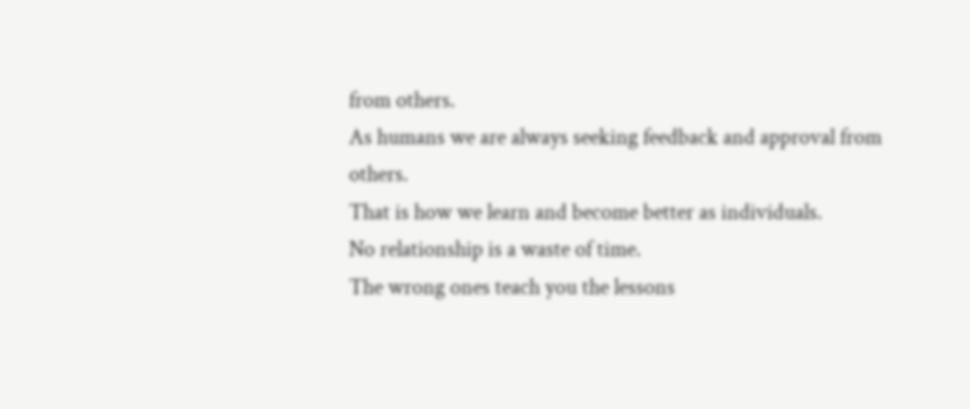from others.
As humans we are always seeking feedback and approval from others.
That is how we learn and become better as individuals.
No relationship is a waste of time.
The wrong ones teach you the lessons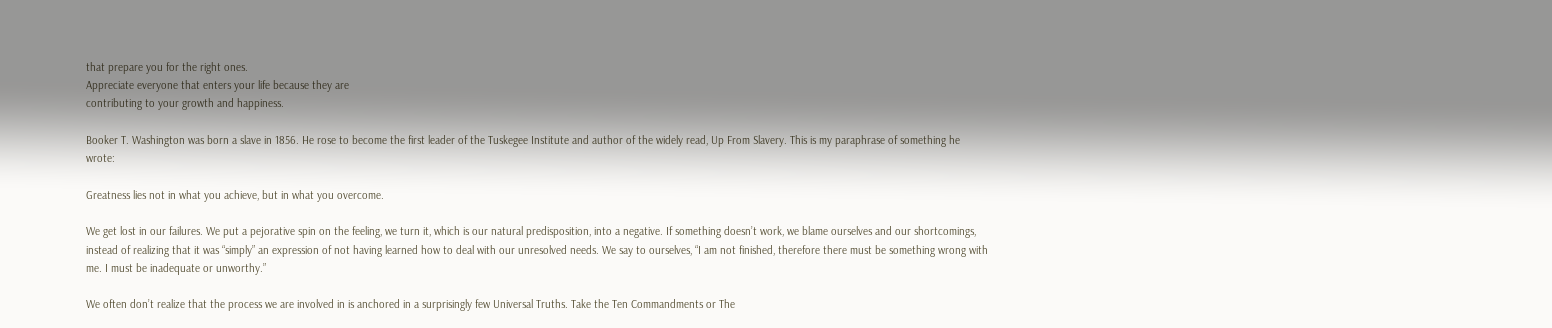that prepare you for the right ones.
Appreciate everyone that enters your life because they are
contributing to your growth and happiness.

Booker T. Washington was born a slave in 1856. He rose to become the first leader of the Tuskegee Institute and author of the widely read, Up From Slavery. This is my paraphrase of something he wrote:

Greatness lies not in what you achieve, but in what you overcome.

We get lost in our failures. We put a pejorative spin on the feeling, we turn it, which is our natural predisposition, into a negative. If something doesn’t work, we blame ourselves and our shortcomings, instead of realizing that it was “simply” an expression of not having learned how to deal with our unresolved needs. We say to ourselves, “I am not finished, therefore there must be something wrong with me. I must be inadequate or unworthy.”

We often don’t realize that the process we are involved in is anchored in a surprisingly few Universal Truths. Take the Ten Commandments or The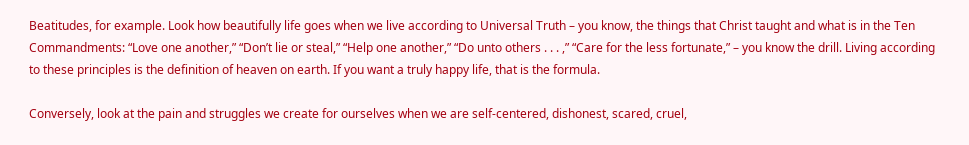Beatitudes, for example. Look how beautifully life goes when we live according to Universal Truth – you know, the things that Christ taught and what is in the Ten Commandments: “Love one another,” “Don’t lie or steal,” “Help one another,” “Do unto others . . . ,” “Care for the less fortunate,” – you know the drill. Living according to these principles is the definition of heaven on earth. If you want a truly happy life, that is the formula.

Conversely, look at the pain and struggles we create for ourselves when we are self-centered, dishonest, scared, cruel,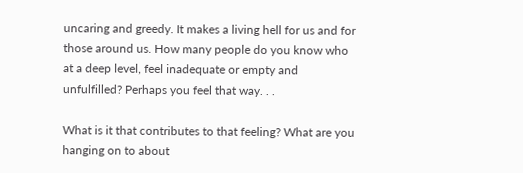uncaring and greedy. It makes a living hell for us and for those around us. How many people do you know who at a deep level, feel inadequate or empty and unfulfilled? Perhaps you feel that way. . .

What is it that contributes to that feeling? What are you hanging on to about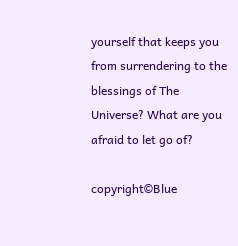yourself that keeps you from surrendering to the blessings of The Universe? What are you afraid to let go of?

copyright©Blue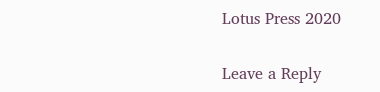Lotus Press 2020

Leave a Reply